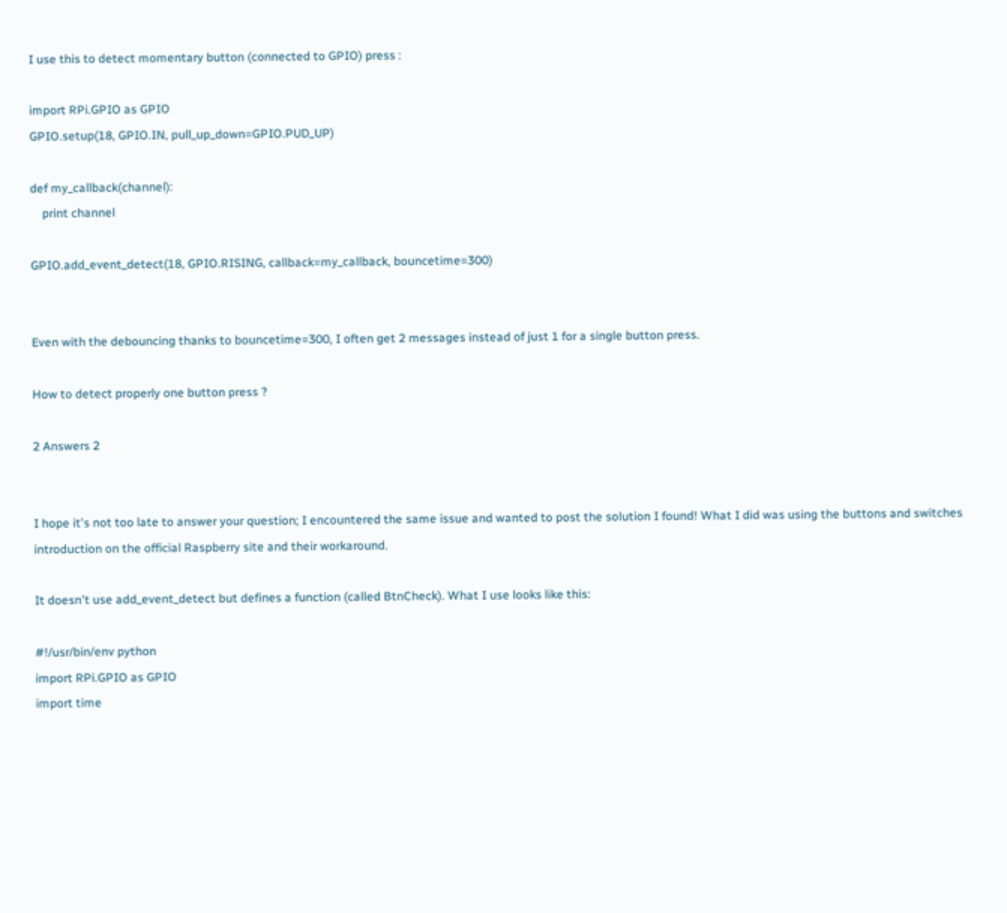I use this to detect momentary button (connected to GPIO) press :

import RPi.GPIO as GPIO
GPIO.setup(18, GPIO.IN, pull_up_down=GPIO.PUD_UP)

def my_callback(channel):
    print channel

GPIO.add_event_detect(18, GPIO.RISING, callback=my_callback, bouncetime=300)


Even with the debouncing thanks to bouncetime=300, I often get 2 messages instead of just 1 for a single button press.

How to detect properly one button press ?

2 Answers 2


I hope it's not too late to answer your question; I encountered the same issue and wanted to post the solution I found! What I did was using the buttons and switches introduction on the official Raspberry site and their workaround.

It doesn't use add_event_detect but defines a function (called BtnCheck). What I use looks like this:

#!/usr/bin/env python
import RPi.GPIO as GPIO
import time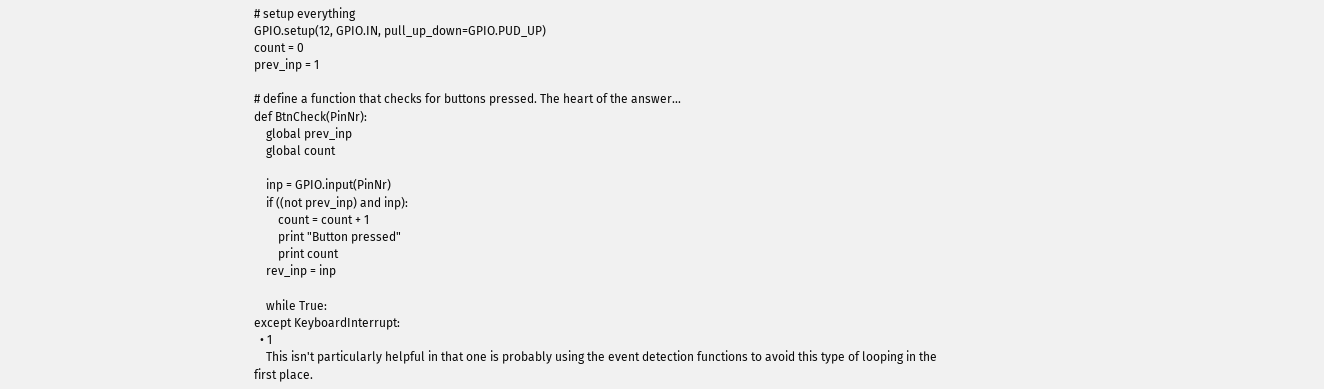# setup everything
GPIO.setup(12, GPIO.IN, pull_up_down=GPIO.PUD_UP)
count = 0
prev_inp = 1

# define a function that checks for buttons pressed. The heart of the answer...
def BtnCheck(PinNr):
    global prev_inp
    global count

    inp = GPIO.input(PinNr)
    if ((not prev_inp) and inp):
        count = count + 1
        print "Button pressed"
        print count
    rev_inp = inp

    while True:
except KeyboardInterrupt:
  • 1
    This isn't particularly helpful in that one is probably using the event detection functions to avoid this type of looping in the first place.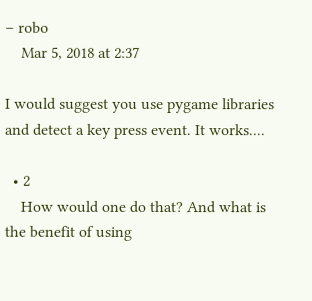– robo
    Mar 5, 2018 at 2:37

I would suggest you use pygame libraries and detect a key press event. It works....

  • 2
    How would one do that? And what is the benefit of using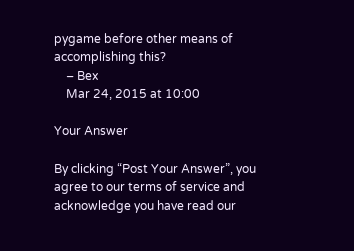pygame before other means of accomplishing this?
    – Bex
    Mar 24, 2015 at 10:00

Your Answer

By clicking “Post Your Answer”, you agree to our terms of service and acknowledge you have read our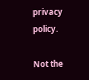privacy policy.

Not the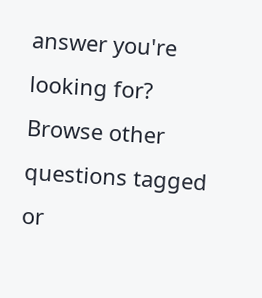answer you're looking for? Browse other questions tagged or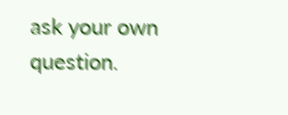ask your own question.